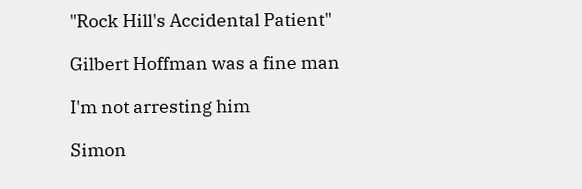"Rock Hill's Accidental Patient"

Gilbert Hoffman was a fine man

I'm not arresting him

Simon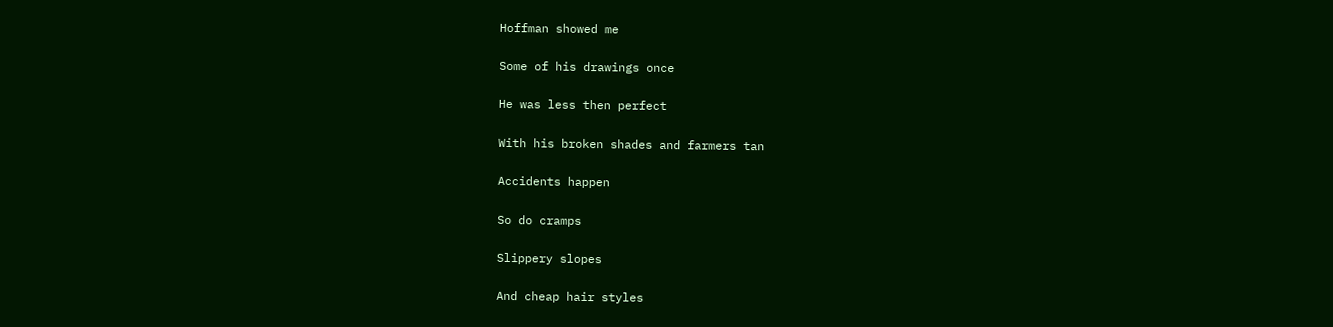Hoffman showed me

Some of his drawings once

He was less then perfect

With his broken shades and farmers tan

Accidents happen

So do cramps

Slippery slopes

And cheap hair styles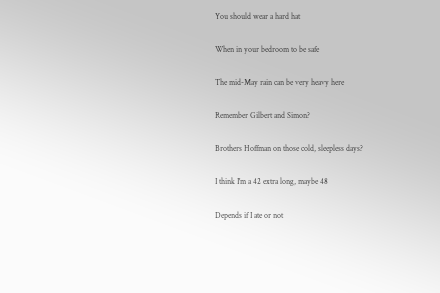You should wear a hard hat

When in your bedroom to be safe

The mid-May rain can be very heavy here

Remember Gilbert and Simon?

Brothers Hoffman on those cold, sleepless days?

I think I'm a 42 extra long, maybe 48

Depends if I ate or not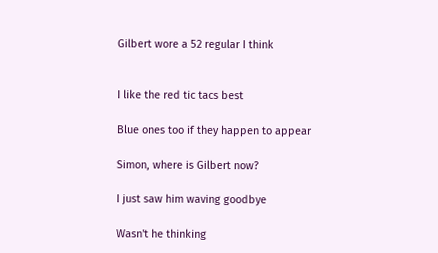Gilbert wore a 52 regular I think


I like the red tic tacs best

Blue ones too if they happen to appear

Simon, where is Gilbert now?

I just saw him waving goodbye

Wasn't he thinking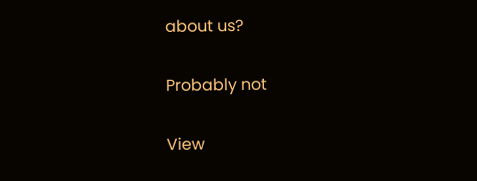about us?

Probably not

View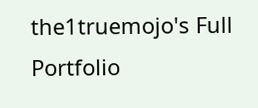the1truemojo's Full Portfolio